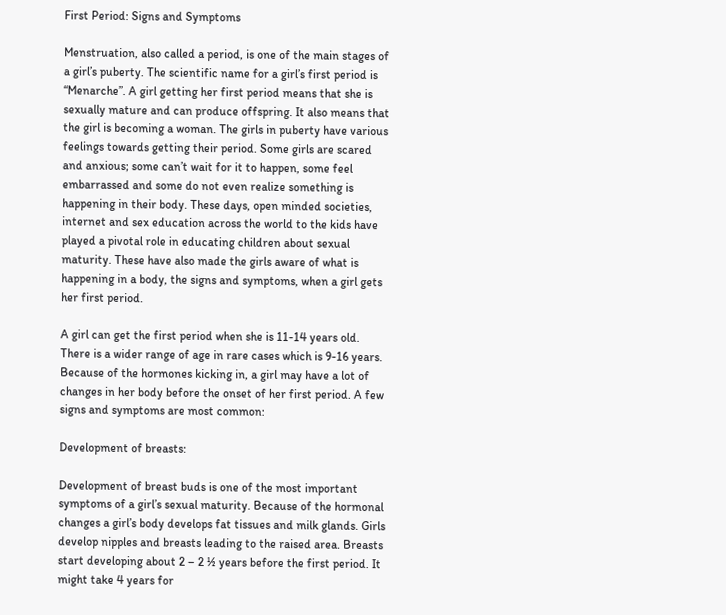First Period: Signs and Symptoms

Menstruation, also called a period, is one of the main stages of a girl’s puberty. The scientific name for a girl’s first period is “Menarche”. A girl getting her first period means that she is sexually mature and can produce offspring. It also means that the girl is becoming a woman. The girls in puberty have various feelings towards getting their period. Some girls are scared and anxious; some can’t wait for it to happen, some feel embarrassed and some do not even realize something is happening in their body. These days, open minded societies, internet and sex education across the world to the kids have played a pivotal role in educating children about sexual maturity. These have also made the girls aware of what is happening in a body, the signs and symptoms, when a girl gets her first period.

A girl can get the first period when she is 11-14 years old. There is a wider range of age in rare cases which is 9-16 years. Because of the hormones kicking in, a girl may have a lot of changes in her body before the onset of her first period. A few signs and symptoms are most common:

Development of breasts:

Development of breast buds is one of the most important symptoms of a girl’s sexual maturity. Because of the hormonal changes a girl’s body develops fat tissues and milk glands. Girls develop nipples and breasts leading to the raised area. Breasts start developing about 2 – 2 ½ years before the first period. It might take 4 years for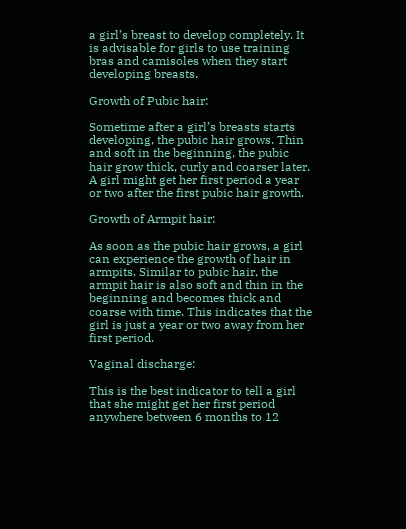a girl’s breast to develop completely. It is advisable for girls to use training bras and camisoles when they start developing breasts.

Growth of Pubic hair:

Sometime after a girl’s breasts starts developing, the pubic hair grows. Thin and soft in the beginning, the pubic hair grow thick, curly and coarser later. A girl might get her first period a year or two after the first pubic hair growth.

Growth of Armpit hair:

As soon as the pubic hair grows, a girl can experience the growth of hair in armpits. Similar to pubic hair, the armpit hair is also soft and thin in the beginning and becomes thick and coarse with time. This indicates that the girl is just a year or two away from her first period.

Vaginal discharge:

This is the best indicator to tell a girl that she might get her first period anywhere between 6 months to 12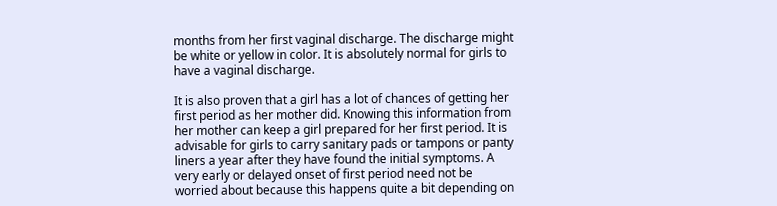months from her first vaginal discharge. The discharge might be white or yellow in color. It is absolutely normal for girls to have a vaginal discharge.

It is also proven that a girl has a lot of chances of getting her first period as her mother did. Knowing this information from her mother can keep a girl prepared for her first period. It is advisable for girls to carry sanitary pads or tampons or panty liners a year after they have found the initial symptoms. A very early or delayed onset of first period need not be worried about because this happens quite a bit depending on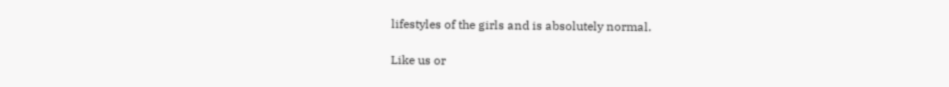lifestyles of the girls and is absolutely normal.

Like us or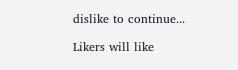dislike to continue...

Likers will like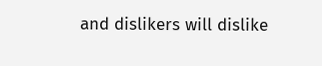and dislikers will dislike